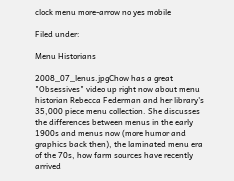clock menu more-arrow no yes mobile

Filed under:

Menu Historians

2008_07_lenus.jpgChow has a great "Obsessives" video up right now about menu historian Rebecca Federman and her library's 35,000 piece menu collection. She discusses the differences between menus in the early 1900s and menus now (more humor and graphics back then), the laminated menu era of the 70s, how farm sources have recently arrived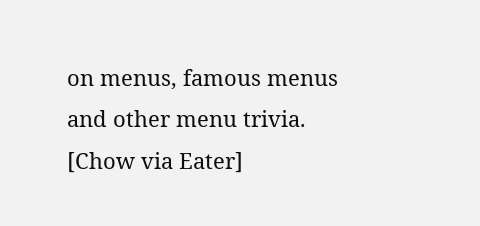on menus, famous menus and other menu trivia. [Chow via Eater]